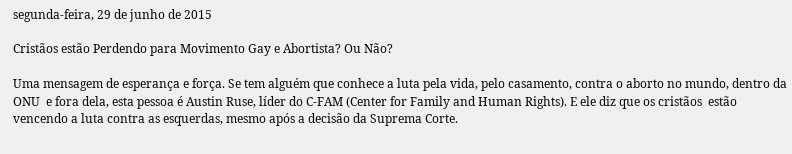segunda-feira, 29 de junho de 2015

Cristãos estão Perdendo para Movimento Gay e Abortista? Ou Não?

Uma mensagem de esperança e força. Se tem alguém que conhece a luta pela vida, pelo casamento, contra o aborto no mundo, dentro da ONU  e fora dela, esta pessoa é Austin Ruse, líder do C-FAM (Center for Family and Human Rights). E ele diz que os cristãos  estão vencendo a luta contra as esquerdas, mesmo após a decisão da Suprema Corte.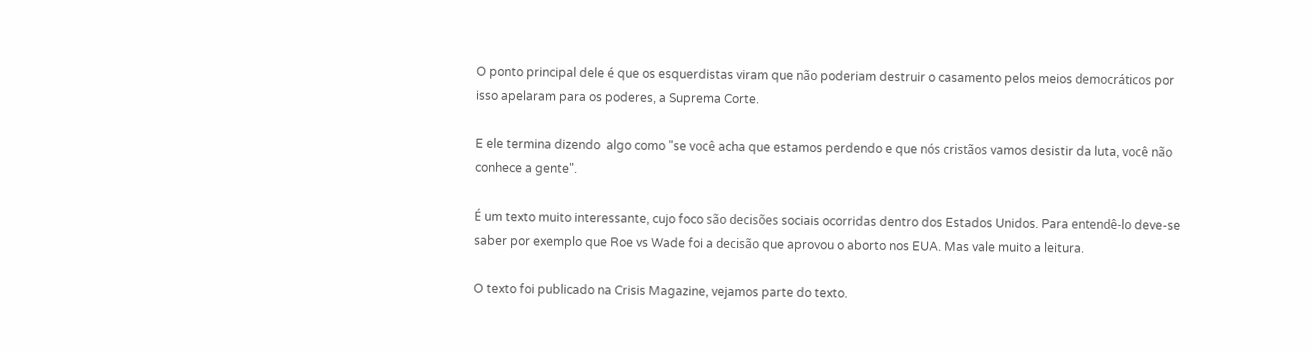O ponto principal dele é que os esquerdistas viram que não poderiam destruir o casamento pelos meios democráticos por isso apelaram para os poderes, a Suprema Corte.

E ele termina dizendo  algo como "se você acha que estamos perdendo e que nós cristãos vamos desistir da luta, você não conhece a gente".

É um texto muito interessante, cujo foco são decisões sociais ocorridas dentro dos Estados Unidos. Para entendê-lo deve-se saber por exemplo que Roe vs Wade foi a decisão que aprovou o aborto nos EUA. Mas vale muito a leitura.

O texto foi publicado na Crisis Magazine, vejamos parte do texto.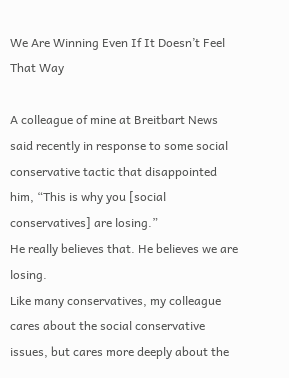We Are Winning Even If It Doesn’t Feel That Way

A colleague of mine at Breitbart News said recently in response to some social conservative tactic that disappointed him, “This is why you [social conservatives] are losing.”
He really believes that. He believes we are losing.
Like many conservatives, my colleague cares about the social conservative issues, but cares more deeply about the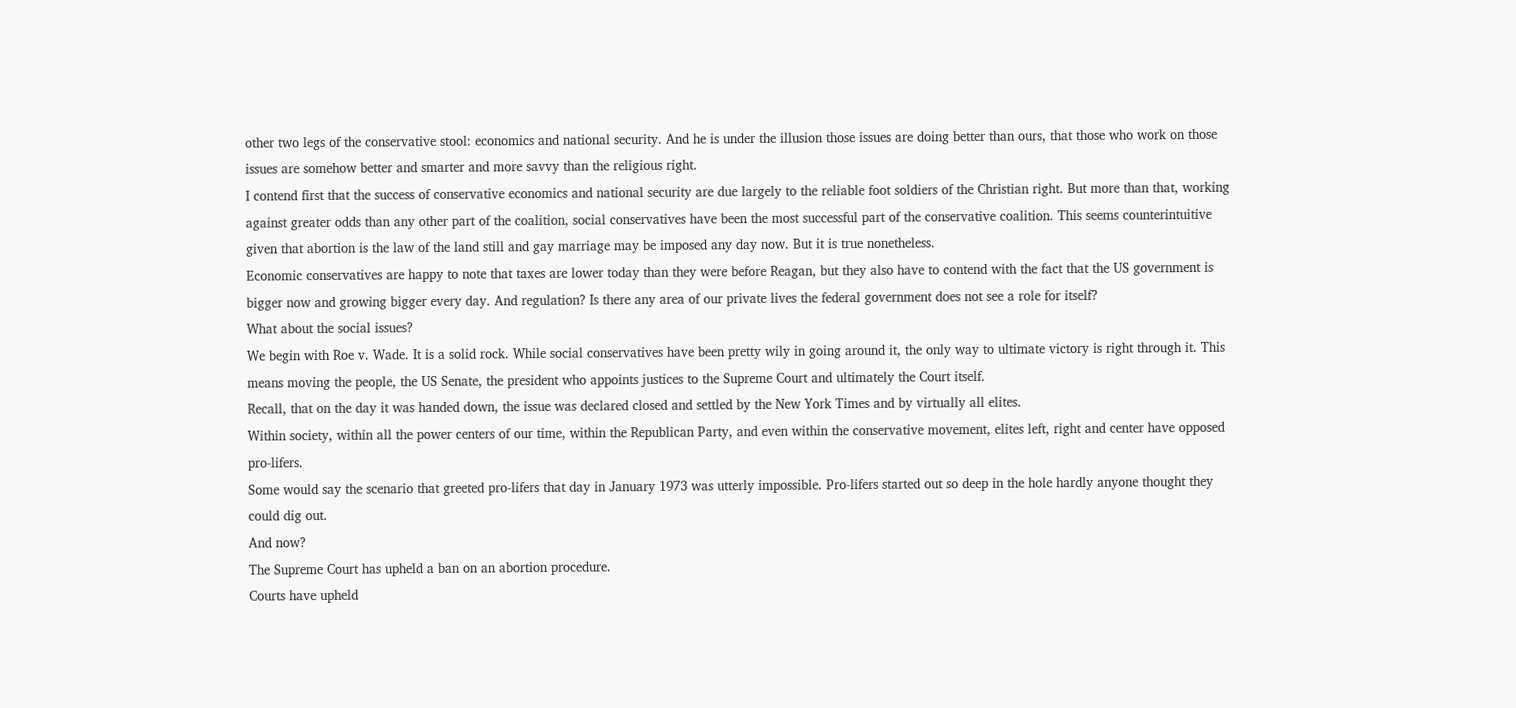other two legs of the conservative stool: economics and national security. And he is under the illusion those issues are doing better than ours, that those who work on those issues are somehow better and smarter and more savvy than the religious right.
I contend first that the success of conservative economics and national security are due largely to the reliable foot soldiers of the Christian right. But more than that, working against greater odds than any other part of the coalition, social conservatives have been the most successful part of the conservative coalition. This seems counterintuitive given that abortion is the law of the land still and gay marriage may be imposed any day now. But it is true nonetheless.
Economic conservatives are happy to note that taxes are lower today than they were before Reagan, but they also have to contend with the fact that the US government is bigger now and growing bigger every day. And regulation? Is there any area of our private lives the federal government does not see a role for itself?
What about the social issues?
We begin with Roe v. Wade. It is a solid rock. While social conservatives have been pretty wily in going around it, the only way to ultimate victory is right through it. This means moving the people, the US Senate, the president who appoints justices to the Supreme Court and ultimately the Court itself.
Recall, that on the day it was handed down, the issue was declared closed and settled by the New York Times and by virtually all elites.
Within society, within all the power centers of our time, within the Republican Party, and even within the conservative movement, elites left, right and center have opposed pro-lifers.
Some would say the scenario that greeted pro-lifers that day in January 1973 was utterly impossible. Pro-lifers started out so deep in the hole hardly anyone thought they could dig out.
And now?
The Supreme Court has upheld a ban on an abortion procedure.
Courts have upheld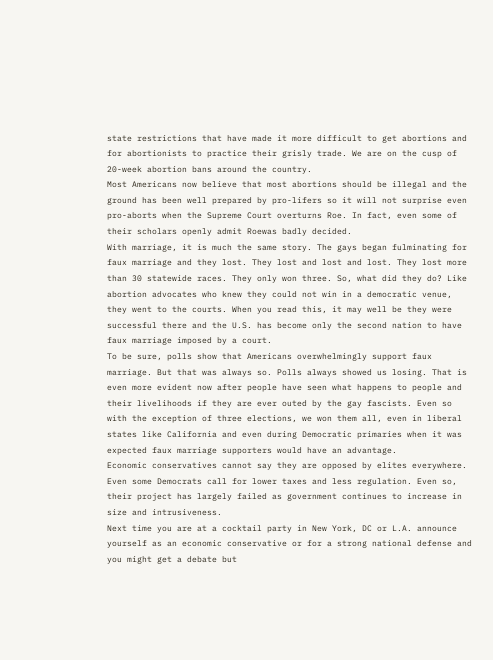state restrictions that have made it more difficult to get abortions and for abortionists to practice their grisly trade. We are on the cusp of 20-week abortion bans around the country.
Most Americans now believe that most abortions should be illegal and the ground has been well prepared by pro-lifers so it will not surprise even pro-aborts when the Supreme Court overturns Roe. In fact, even some of their scholars openly admit Roewas badly decided.
With marriage, it is much the same story. The gays began fulminating for faux marriage and they lost. They lost and lost and lost. They lost more than 30 statewide races. They only won three. So, what did they do? Like abortion advocates who knew they could not win in a democratic venue, they went to the courts. When you read this, it may well be they were successful there and the U.S. has become only the second nation to have faux marriage imposed by a court.
To be sure, polls show that Americans overwhelmingly support faux marriage. But that was always so. Polls always showed us losing. That is even more evident now after people have seen what happens to people and their livelihoods if they are ever outed by the gay fascists. Even so with the exception of three elections, we won them all, even in liberal states like California and even during Democratic primaries when it was expected faux marriage supporters would have an advantage.
Economic conservatives cannot say they are opposed by elites everywhere. Even some Democrats call for lower taxes and less regulation. Even so, their project has largely failed as government continues to increase in size and intrusiveness.
Next time you are at a cocktail party in New York, DC or L.A. announce yourself as an economic conservative or for a strong national defense and you might get a debate but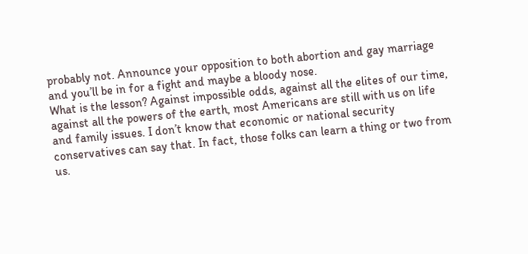probably not. Announce your opposition to both abortion and gay marriage and you’ll be in for a fight and maybe a bloody nose.
What is the lesson? Against impossible odds, against all the elites of our time, against all the powers of the earth, most Americans are still with us on life and family issues. I don’t know that economic or national security conservatives can say that. In fact, those folks can learn a thing or two from us.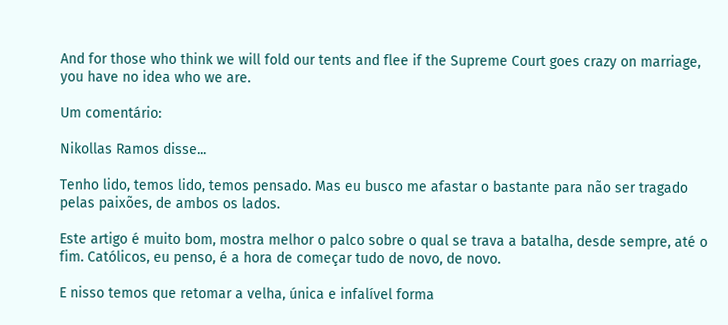And for those who think we will fold our tents and flee if the Supreme Court goes crazy on marriage, you have no idea who we are.

Um comentário:

Nikollas Ramos disse...

Tenho lido, temos lido, temos pensado. Mas eu busco me afastar o bastante para não ser tragado pelas paixões, de ambos os lados.

Este artigo é muito bom, mostra melhor o palco sobre o qual se trava a batalha, desde sempre, até o fim. Católicos, eu penso, é a hora de começar tudo de novo, de novo.

E nisso temos que retomar a velha, única e infalível forma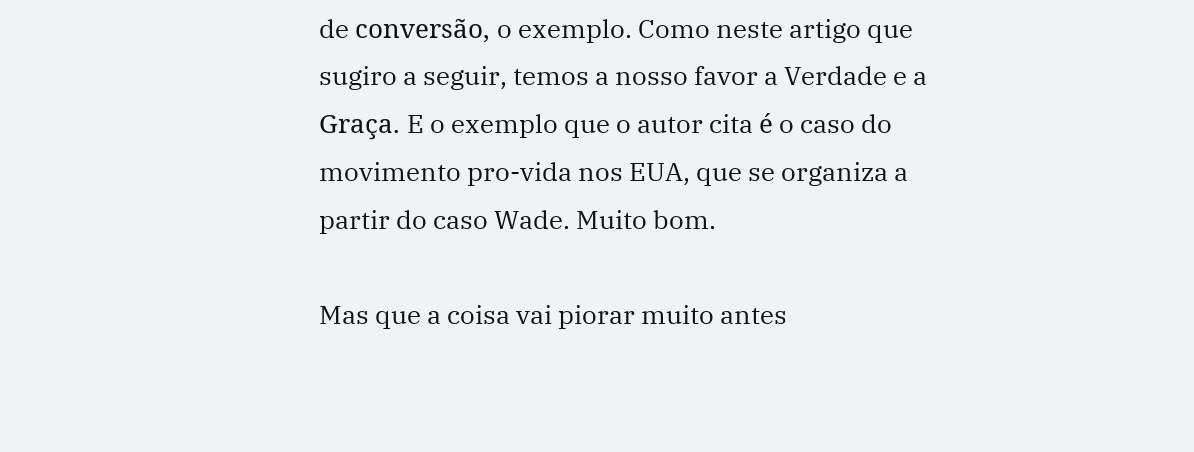de conversão, o exemplo. Como neste artigo que sugiro a seguir, temos a nosso favor a Verdade e a Graça. E o exemplo que o autor cita é o caso do movimento pro-vida nos EUA, que se organiza a partir do caso Wade. Muito bom.

Mas que a coisa vai piorar muito antes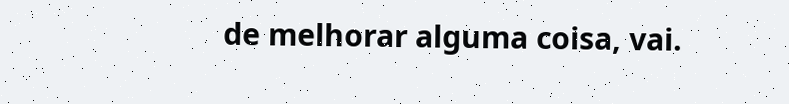de melhorar alguma coisa, vai.